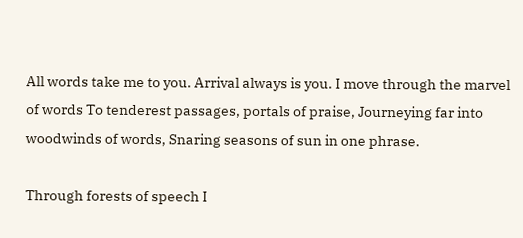All words take me to you. Arrival always is you. I move through the marvel of words To tenderest passages, portals of praise, Journeying far into woodwinds of words, Snaring seasons of sun in one phrase.

Through forests of speech I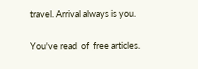travel. Arrival always is you.

You've read  of  free articles.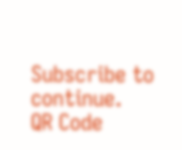Subscribe to continue.
QR Code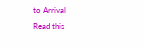to Arrival
Read this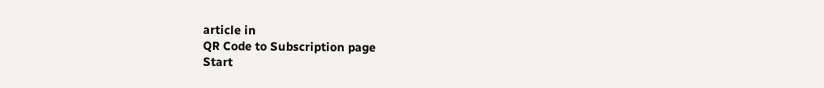article in
QR Code to Subscription page
Start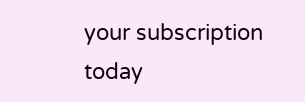your subscription today